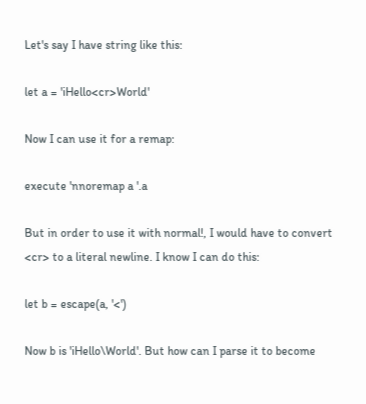Let's say I have string like this:

let a = 'iHello<cr>World'

Now I can use it for a remap:

execute 'nnoremap a '.a

But in order to use it with normal!, I would have to convert <cr> to a literal newline. I know I can do this:

let b = escape(a, '<')

Now b is 'iHello\World'. But how can I parse it to become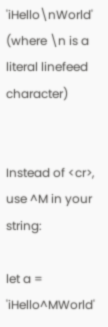'iHello\nWorld' (where \n is a literal linefeed character)


Instead of <cr>, use ^M in your string:

let a = 'iHello^MWorld'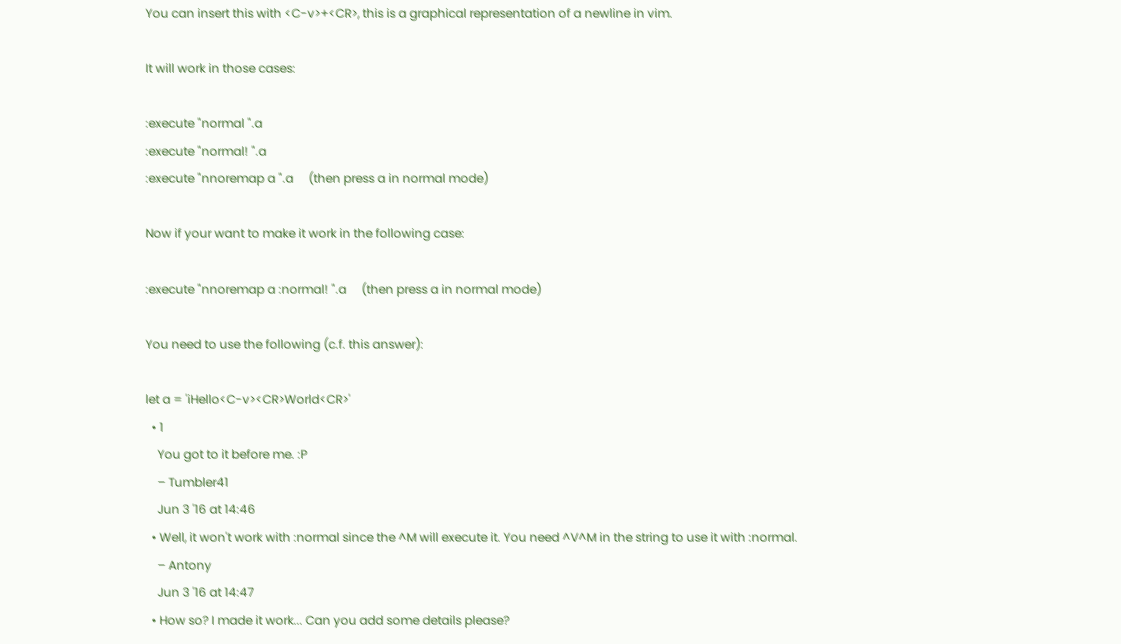You can insert this with <C-v>+<CR>, this is a graphical representation of a newline in vim.

It will work in those cases:

:execute "normal ".a
:execute "normal! ".a
:execute "nnoremap a ".a     (then press a in normal mode)

Now if your want to make it work in the following case:

:execute "nnoremap a :normal! ".a     (then press a in normal mode)

You need to use the following (c.f. this answer):

let a = 'iHello<C-v><CR>World<CR>'
  • 1
    You got to it before me. :P
    – Tumbler41
    Jun 3 '16 at 14:46
  • Well, it won't work with :normal since the ^M will execute it. You need ^V^M in the string to use it with :normal.
    – Antony
    Jun 3 '16 at 14:47
  • How so? I made it work... Can you add some details please?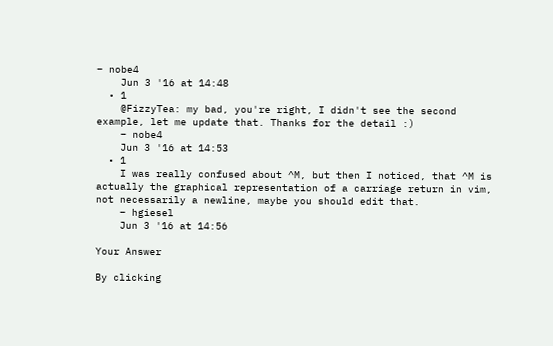– nobe4
    Jun 3 '16 at 14:48
  • 1
    @FizzyTea: my bad, you're right, I didn't see the second example, let me update that. Thanks for the detail :)
    – nobe4
    Jun 3 '16 at 14:53
  • 1
    I was really confused about ^M, but then I noticed, that ^M is actually the graphical representation of a carriage return in vim, not necessarily a newline, maybe you should edit that.
    – hgiesel
    Jun 3 '16 at 14:56

Your Answer

By clicking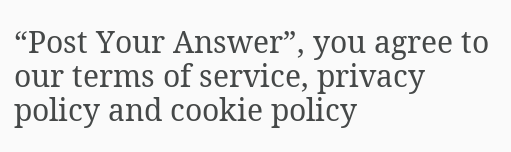“Post Your Answer”, you agree to our terms of service, privacy policy and cookie policy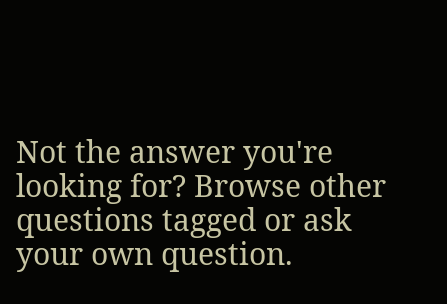Not the answer you're looking for? Browse other questions tagged or ask your own question.